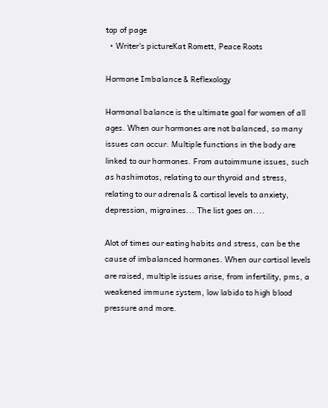top of page
  • Writer's pictureKat Romett, Peace Roots

Hormone Imbalance & Reflexology

Hormonal balance is the ultimate goal for women of all ages. When our hormones are not balanced, so many issues can occur. Multiple functions in the body are linked to our hormones. From autoimmune issues, such as hashimotos, relating to our thyroid and stress, relating to our adrenals & cortisol levels to anxiety, depression, migraines... The list goes on....

Alot of times our eating habits and stress, can be the cause of imbalanced hormones. When our cortisol levels are raised, multiple issues arise, from infertility, pms, a weakened immune system, low labido to high blood pressure and more.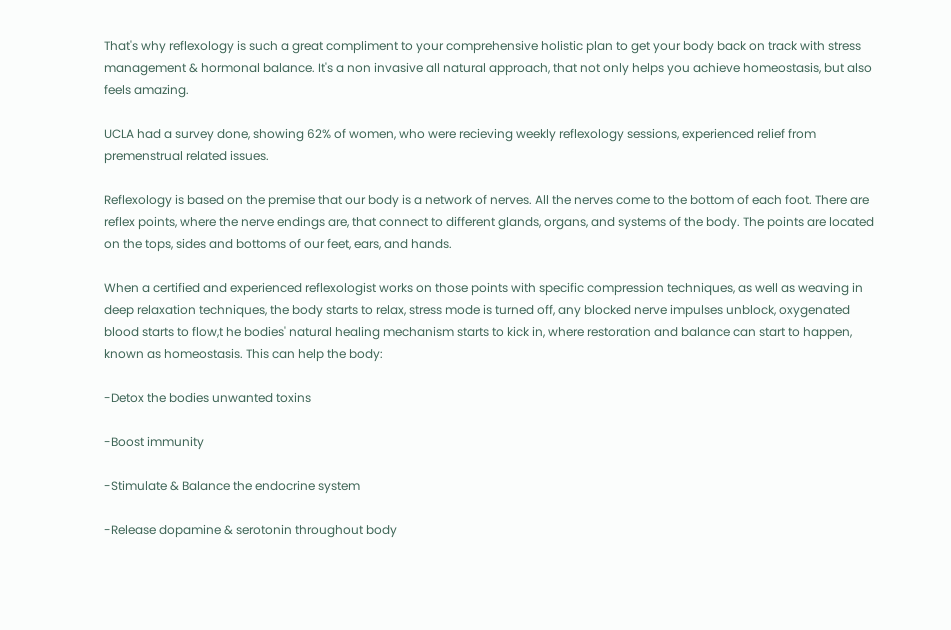That's why reflexology is such a great compliment to your comprehensive holistic plan to get your body back on track with stress management & hormonal balance. It's a non invasive all natural approach, that not only helps you achieve homeostasis, but also feels amazing.

UCLA had a survey done, showing 62% of women, who were recieving weekly reflexology sessions, experienced relief from premenstrual related issues.

Reflexology is based on the premise that our body is a network of nerves. All the nerves come to the bottom of each foot. There are reflex points, where the nerve endings are, that connect to different glands, organs, and systems of the body. The points are located on the tops, sides and bottoms of our feet, ears, and hands.

When a certified and experienced reflexologist works on those points with specific compression techniques, as well as weaving in deep relaxation techniques, the body starts to relax, stress mode is turned off, any blocked nerve impulses unblock, oxygenated blood starts to flow,t he bodies' natural healing mechanism starts to kick in, where restoration and balance can start to happen, known as homeostasis. This can help the body:

-Detox the bodies unwanted toxins

-Boost immunity

-Stimulate & Balance the endocrine system

-Release dopamine & serotonin throughout body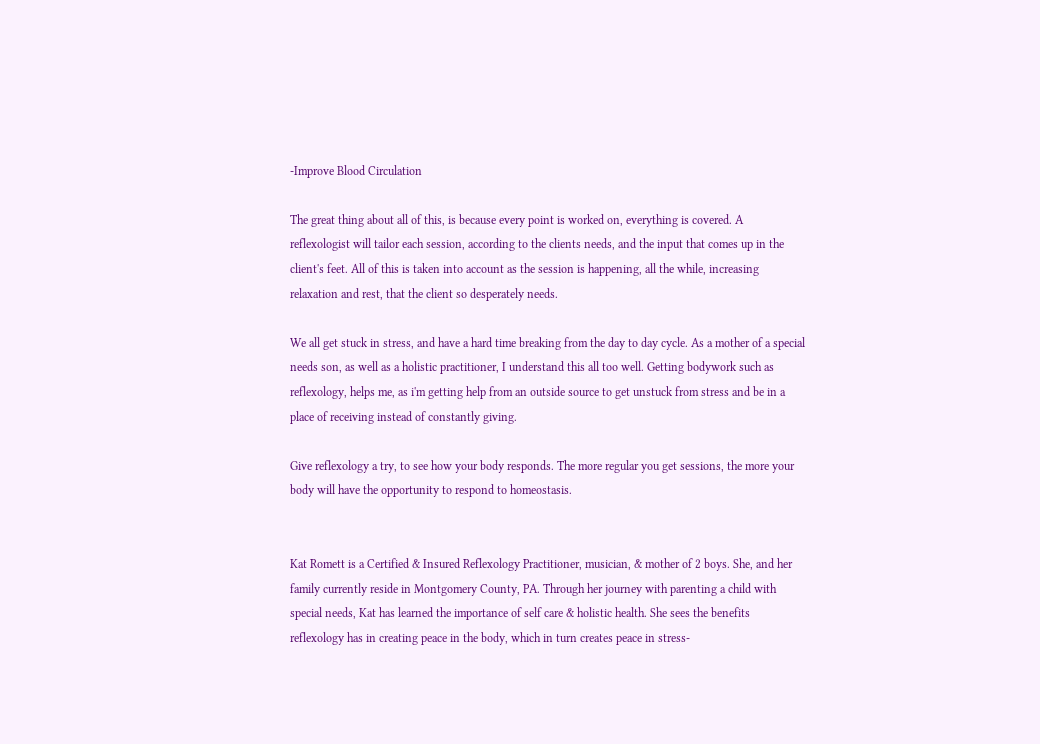-Improve Blood Circulation

The great thing about all of this, is because every point is worked on, everything is covered. A reflexologist will tailor each session, according to the clients needs, and the input that comes up in the client's feet. All of this is taken into account as the session is happening, all the while, increasing relaxation and rest, that the client so desperately needs.

We all get stuck in stress, and have a hard time breaking from the day to day cycle. As a mother of a special needs son, as well as a holistic practitioner, I understand this all too well. Getting bodywork such as reflexology, helps me, as i'm getting help from an outside source to get unstuck from stress and be in a place of receiving instead of constantly giving.

Give reflexology a try, to see how your body responds. The more regular you get sessions, the more your body will have the opportunity to respond to homeostasis.


Kat Romett is a Certified & Insured Reflexology Practitioner, musician, & mother of 2 boys. She, and her family currently reside in Montgomery County, PA. Through her journey with parenting a child with special needs, Kat has learned the importance of self care & holistic health. She sees the benefits reflexology has in creating peace in the body, which in turn creates peace in stress-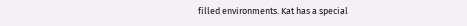filled environments. Kat has a special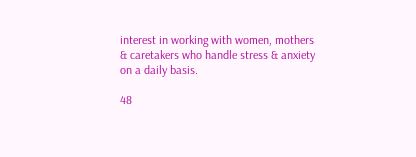interest in working with women, mothers & caretakers who handle stress & anxiety on a daily basis.

48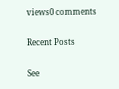views0 comments

Recent Posts

See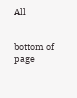All


bottom of page